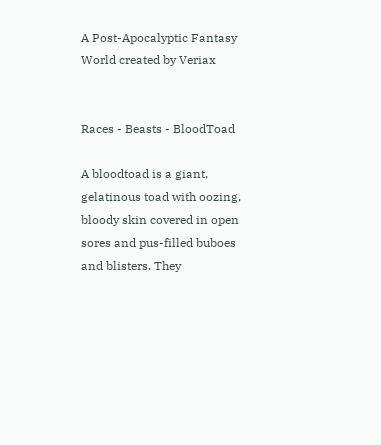A Post-Apocalyptic Fantasy World created by Veriax


Races - Beasts - BloodToad

A bloodtoad is a giant, gelatinous toad with oozing, bloody skin covered in open sores and pus-filled buboes and blisters. They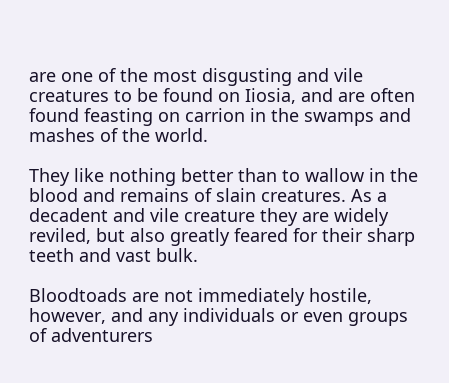are one of the most disgusting and vile creatures to be found on Iiosia, and are often found feasting on carrion in the swamps and mashes of the world.

They like nothing better than to wallow in the blood and remains of slain creatures. As a decadent and vile creature they are widely reviled, but also greatly feared for their sharp teeth and vast bulk.

Bloodtoads are not immediately hostile, however, and any individuals or even groups of adventurers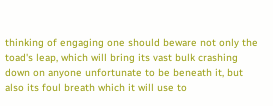thinking of engaging one should beware not only the toad's leap, which will bring its vast bulk crashing down on anyone unfortunate to be beneath it, but also its foul breath which it will use to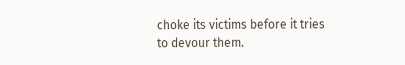choke its victims before it tries to devour them.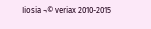Iiosia ¬© veriax 2010-2015